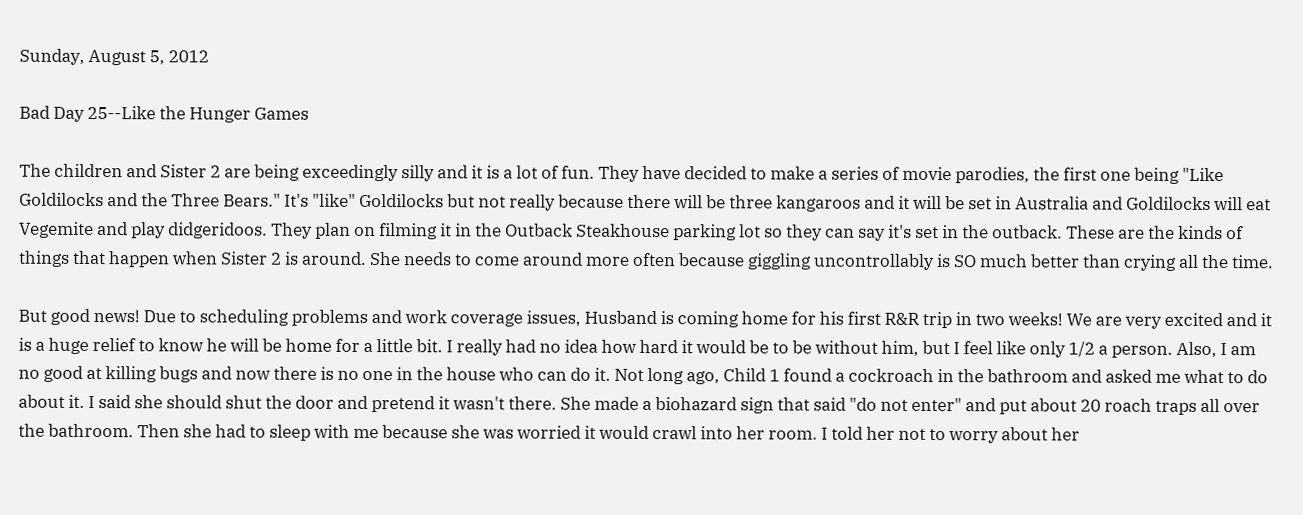Sunday, August 5, 2012

Bad Day 25--Like the Hunger Games

The children and Sister 2 are being exceedingly silly and it is a lot of fun. They have decided to make a series of movie parodies, the first one being "Like Goldilocks and the Three Bears." It's "like" Goldilocks but not really because there will be three kangaroos and it will be set in Australia and Goldilocks will eat Vegemite and play didgeridoos. They plan on filming it in the Outback Steakhouse parking lot so they can say it's set in the outback. These are the kinds of things that happen when Sister 2 is around. She needs to come around more often because giggling uncontrollably is SO much better than crying all the time.

But good news! Due to scheduling problems and work coverage issues, Husband is coming home for his first R&R trip in two weeks! We are very excited and it is a huge relief to know he will be home for a little bit. I really had no idea how hard it would be to be without him, but I feel like only 1/2 a person. Also, I am no good at killing bugs and now there is no one in the house who can do it. Not long ago, Child 1 found a cockroach in the bathroom and asked me what to do about it. I said she should shut the door and pretend it wasn't there. She made a biohazard sign that said "do not enter" and put about 20 roach traps all over the bathroom. Then she had to sleep with me because she was worried it would crawl into her room. I told her not to worry about her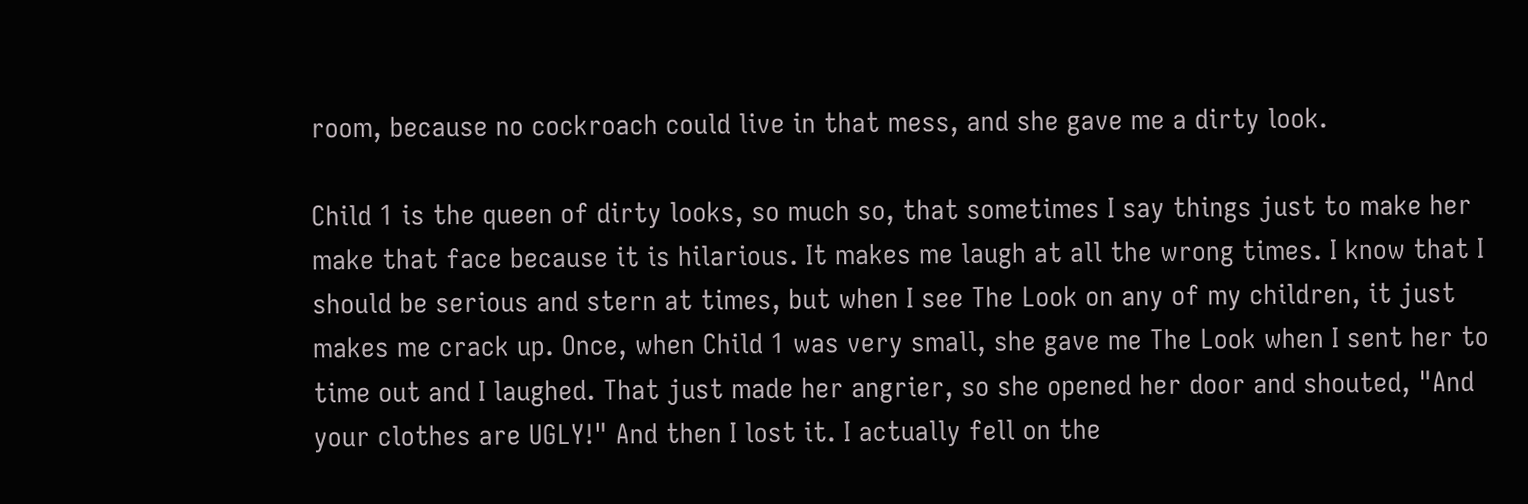room, because no cockroach could live in that mess, and she gave me a dirty look.

Child 1 is the queen of dirty looks, so much so, that sometimes I say things just to make her make that face because it is hilarious. It makes me laugh at all the wrong times. I know that I should be serious and stern at times, but when I see The Look on any of my children, it just makes me crack up. Once, when Child 1 was very small, she gave me The Look when I sent her to time out and I laughed. That just made her angrier, so she opened her door and shouted, "And your clothes are UGLY!" And then I lost it. I actually fell on the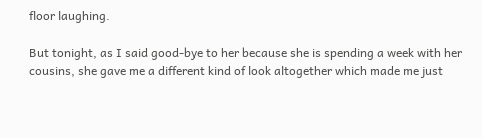floor laughing.

But tonight, as I said good-bye to her because she is spending a week with her cousins, she gave me a different kind of look altogether which made me just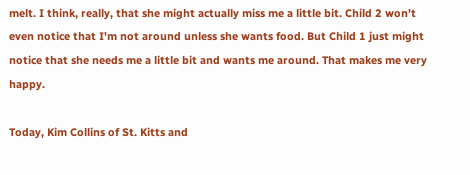melt. I think, really, that she might actually miss me a little bit. Child 2 won't even notice that I'm not around unless she wants food. But Child 1 just might notice that she needs me a little bit and wants me around. That makes me very happy.

Today, Kim Collins of St. Kitts and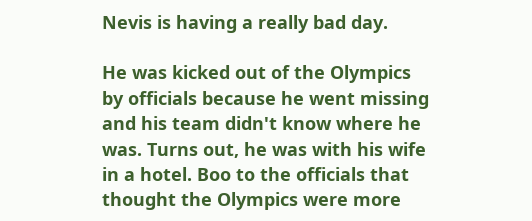Nevis is having a really bad day.

He was kicked out of the Olympics by officials because he went missing and his team didn't know where he was. Turns out, he was with his wife in a hotel. Boo to the officials that thought the Olympics were more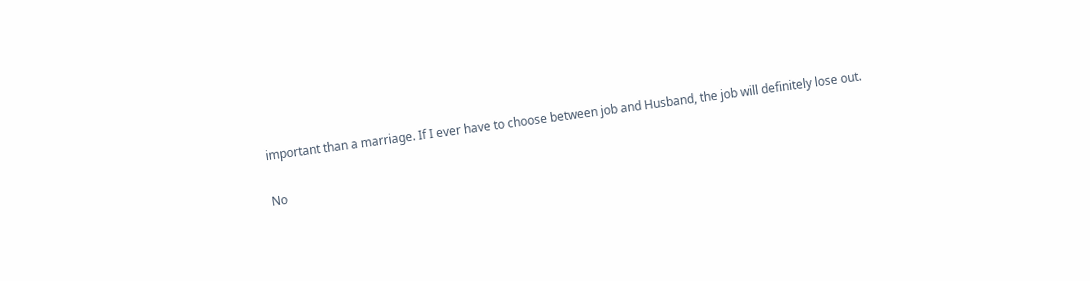important than a marriage. If I ever have to choose between job and Husband, the job will definitely lose out.

No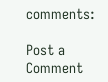comments:

Post a Comment